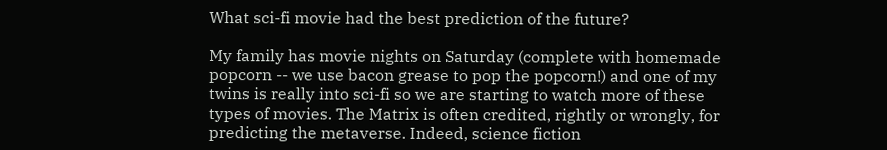What sci-fi movie had the best prediction of the future?

My family has movie nights on Saturday (complete with homemade popcorn -- we use bacon grease to pop the popcorn!) and one of my twins is really into sci-fi so we are starting to watch more of these types of movies. The Matrix is often credited, rightly or wrongly, for predicting the metaverse. Indeed, science fiction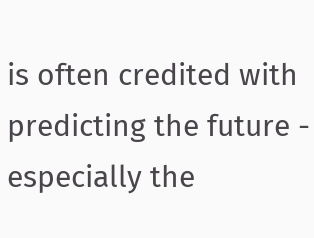is often credited with predicting the future - especially the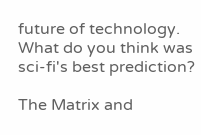future of technology.  What do you think was sci-fi's best prediction?

The Matrix and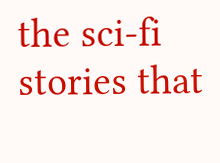the sci-fi stories that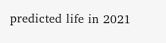predicted life in 2021